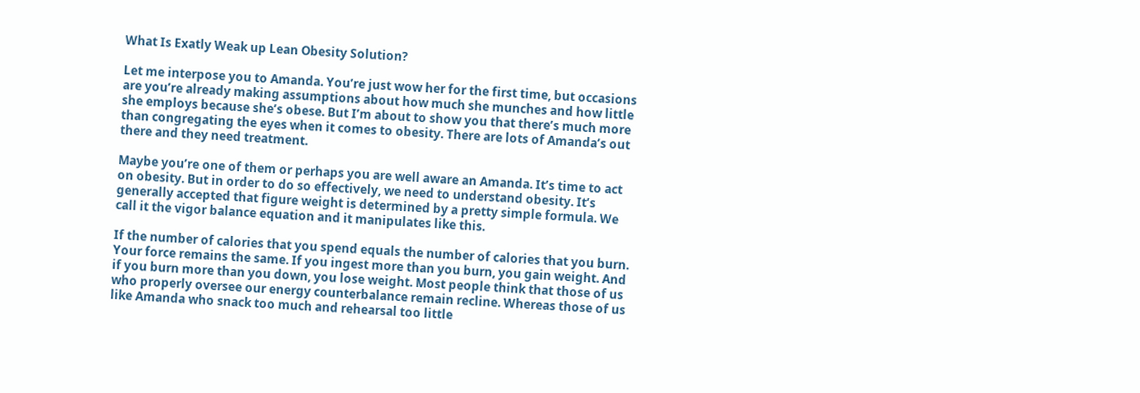What Is Exatly Weak up Lean Obesity Solution?

Let me interpose you to Amanda. You’re just wow her for the first time, but occasions are you’re already making assumptions about how much she munches and how little she employs because she’s obese. But I’m about to show you that there’s much more than congregating the eyes when it comes to obesity. There are lots of Amanda’s out there and they need treatment.

Maybe you’re one of them or perhaps you are well aware an Amanda. It’s time to act on obesity. But in order to do so effectively, we need to understand obesity. It’s generally accepted that figure weight is determined by a pretty simple formula. We call it the vigor balance equation and it manipulates like this.

If the number of calories that you spend equals the number of calories that you burn. Your force remains the same. If you ingest more than you burn, you gain weight. And if you burn more than you down, you lose weight. Most people think that those of us who properly oversee our energy counterbalance remain recline. Whereas those of us like Amanda who snack too much and rehearsal too little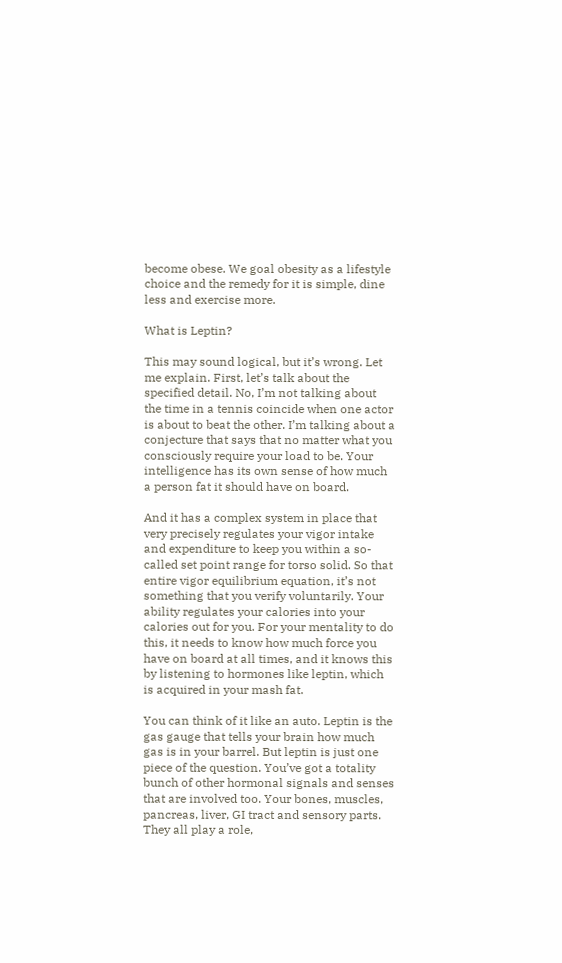become obese. We goal obesity as a lifestyle choice and the remedy for it is simple, dine less and exercise more.

What is Leptin?

This may sound logical, but it’s wrong. Let me explain. First, let’s talk about the specified detail. No, I’m not talking about the time in a tennis coincide when one actor is about to beat the other. I’m talking about a conjecture that says that no matter what you consciously require your load to be. Your intelligence has its own sense of how much a person fat it should have on board.

And it has a complex system in place that very precisely regulates your vigor intake and expenditure to keep you within a so-called set point range for torso solid. So that entire vigor equilibrium equation, it’s not something that you verify voluntarily. Your ability regulates your calories into your calories out for you. For your mentality to do this, it needs to know how much force you have on board at all times, and it knows this by listening to hormones like leptin, which is acquired in your mash fat.

You can think of it like an auto. Leptin is the gas gauge that tells your brain how much gas is in your barrel. But leptin is just one piece of the question. You’ve got a totality bunch of other hormonal signals and senses that are involved too. Your bones, muscles, pancreas, liver, GI tract and sensory parts. They all play a role,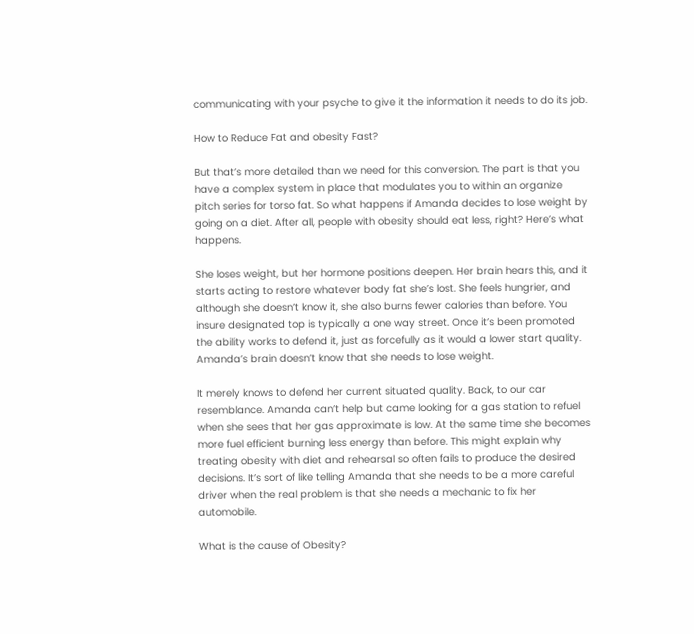communicating with your psyche to give it the information it needs to do its job.

How to Reduce Fat and obesity Fast?

But that’s more detailed than we need for this conversion. The part is that you have a complex system in place that modulates you to within an organize pitch series for torso fat. So what happens if Amanda decides to lose weight by going on a diet. After all, people with obesity should eat less, right? Here’s what happens.

She loses weight, but her hormone positions deepen. Her brain hears this, and it starts acting to restore whatever body fat she’s lost. She feels hungrier, and although she doesn’t know it, she also burns fewer calories than before. You insure designated top is typically a one way street. Once it’s been promoted the ability works to defend it, just as forcefully as it would a lower start quality. Amanda’s brain doesn’t know that she needs to lose weight.

It merely knows to defend her current situated quality. Back, to our car resemblance. Amanda can’t help but came looking for a gas station to refuel when she sees that her gas approximate is low. At the same time she becomes more fuel efficient burning less energy than before. This might explain why treating obesity with diet and rehearsal so often fails to produce the desired decisions. It’s sort of like telling Amanda that she needs to be a more careful driver when the real problem is that she needs a mechanic to fix her automobile.

What is the cause of Obesity?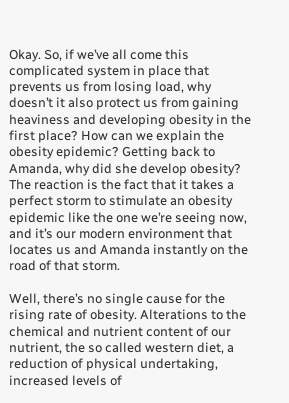Okay. So, if we’ve all come this complicated system in place that prevents us from losing load, why doesn’t it also protect us from gaining heaviness and developing obesity in the first place? How can we explain the obesity epidemic? Getting back to Amanda, why did she develop obesity? The reaction is the fact that it takes a perfect storm to stimulate an obesity epidemic like the one we’re seeing now, and it’s our modern environment that locates us and Amanda instantly on the road of that storm.

Well, there’s no single cause for the rising rate of obesity. Alterations to the chemical and nutrient content of our nutrient, the so called western diet, a reduction of physical undertaking, increased levels of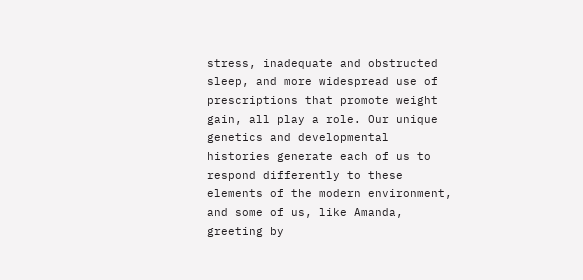stress, inadequate and obstructed sleep, and more widespread use of prescriptions that promote weight gain, all play a role. Our unique genetics and developmental histories generate each of us to respond differently to these elements of the modern environment, and some of us, like Amanda, greeting by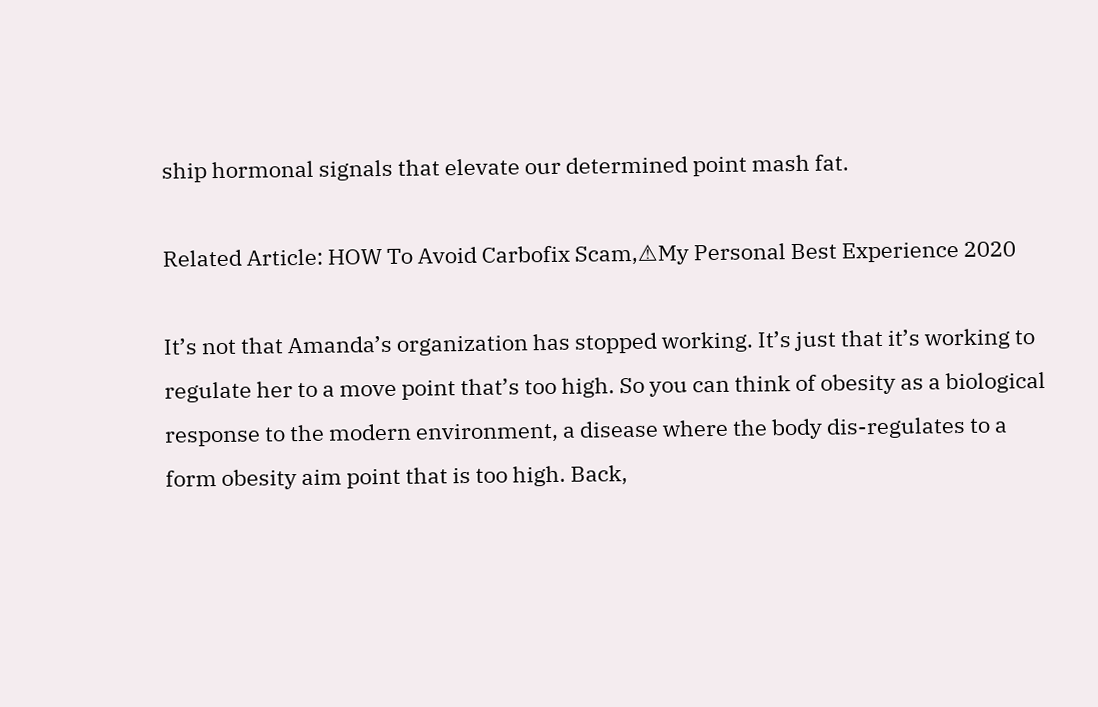ship hormonal signals that elevate our determined point mash fat.

Related Article: HOW To Avoid Carbofix Scam,⚠My Personal Best Experience 2020

It’s not that Amanda’s organization has stopped working. It’s just that it’s working to regulate her to a move point that’s too high. So you can think of obesity as a biological response to the modern environment, a disease where the body dis-regulates to a form obesity aim point that is too high. Back,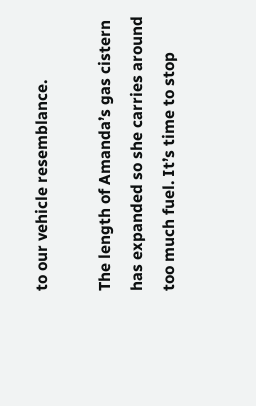to our vehicle resemblance.

The length of Amanda’s gas cistern has expanded so she carries around too much fuel. It’s time to stop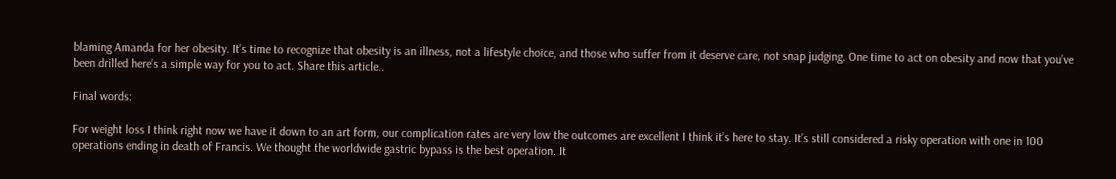blaming Amanda for her obesity. It’s time to recognize that obesity is an illness, not a lifestyle choice, and those who suffer from it deserve care, not snap judging. One time to act on obesity and now that you’ve been drilled here’s a simple way for you to act. Share this article..

Final words:

For weight loss I think right now we have it down to an art form, our complication rates are very low the outcomes are excellent I think it’s here to stay. It’s still considered a risky operation with one in 100 operations ending in death of Francis. We thought the worldwide gastric bypass is the best operation. It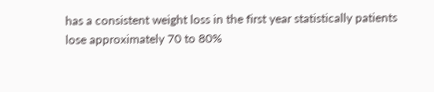has a consistent weight loss in the first year statistically patients lose approximately 70 to 80%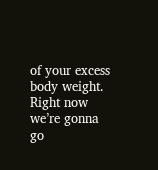of your excess body weight. Right now we’re gonna go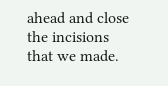ahead and close the incisions that we made.